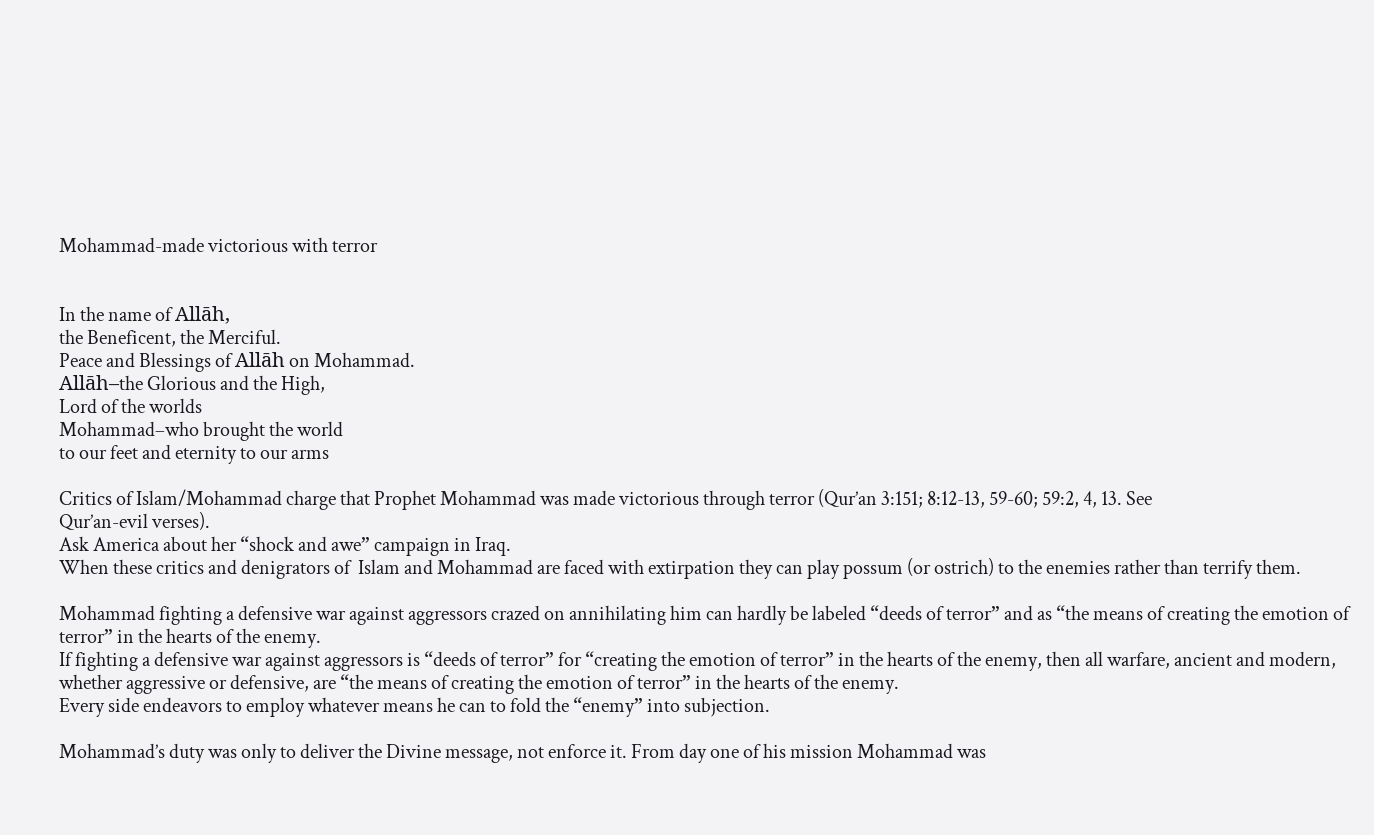Mohammad-made victorious with terror


In the name of Allāh,
the Beneficent, the Merciful.
Peace and Blessings of Allāh on Mohammad.
Allāh–the Glorious and the High,
Lord of the worlds
Mohammad–who brought the world
to our feet and eternity to our arms

Critics of Islam/Mohammad charge that Prophet Mohammad was made victorious through terror (Qur’an 3:151; 8:12-13, 59-60; 59:2, 4, 13. See
Qur’an-evil verses).
Ask America about her “shock and awe” campaign in Iraq.
When these critics and denigrators of  Islam and Mohammad are faced with extirpation they can play possum (or ostrich) to the enemies rather than terrify them.

Mohammad fighting a defensive war against aggressors crazed on annihilating him can hardly be labeled “deeds of terror” and as “the means of creating the emotion of terror” in the hearts of the enemy.
If fighting a defensive war against aggressors is “deeds of terror” for “creating the emotion of terror” in the hearts of the enemy, then all warfare, ancient and modern, whether aggressive or defensive, are “the means of creating the emotion of terror” in the hearts of the enemy.
Every side endeavors to employ whatever means he can to fold the “enemy” into subjection.

Mohammad’s duty was only to deliver the Divine message, not enforce it. From day one of his mission Mohammad was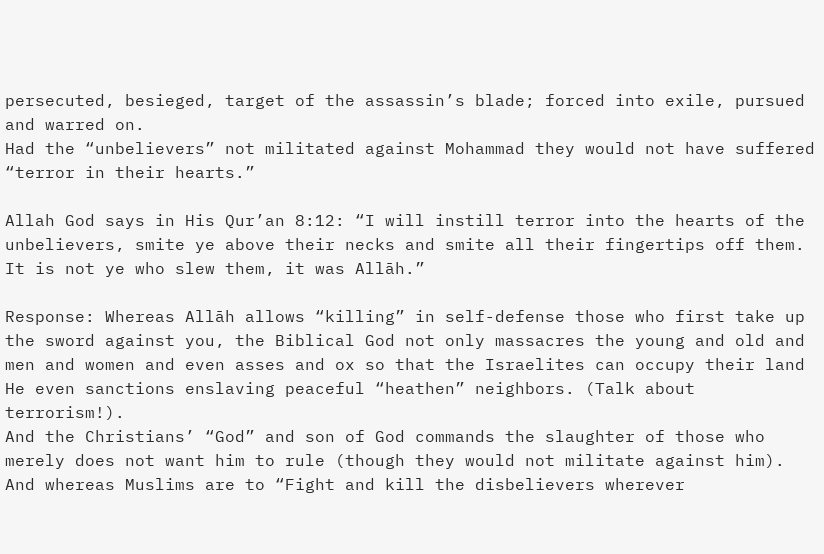persecuted, besieged, target of the assassin’s blade; forced into exile, pursued and warred on.
Had the “unbelievers” not militated against Mohammad they would not have suffered “terror in their hearts.”

Allah God says in His Qur’an 8:12: “I will instill terror into the hearts of the unbelievers, smite ye above their necks and smite all their fingertips off them. It is not ye who slew them, it was Allāh.”

Response: Whereas Allāh allows “killing” in self-defense those who first take up the sword against you, the Biblical God not only massacres the young and old and men and women and even asses and ox so that the Israelites can occupy their land He even sanctions enslaving peaceful “heathen” neighbors. (Talk about terrorism!).
And the Christians’ “God” and son of God commands the slaughter of those who merely does not want him to rule (though they would not militate against him).
And whereas Muslims are to “Fight and kill the disbelievers wherever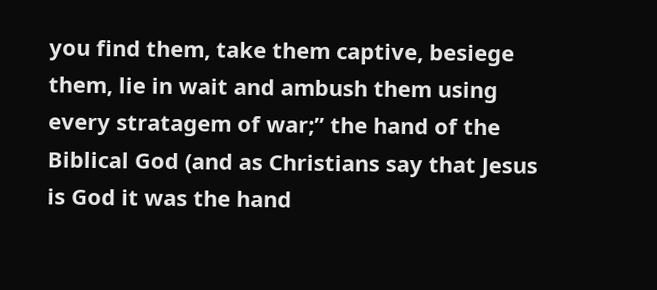you find them, take them captive, besiege them, lie in wait and ambush them using every stratagem of war;” the hand of the Biblical God (and as Christians say that Jesus is God it was the hand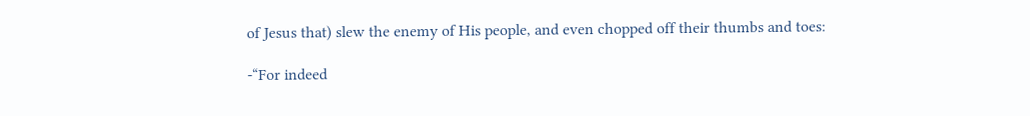of Jesus that) slew the enemy of His people, and even chopped off their thumbs and toes:

-“For indeed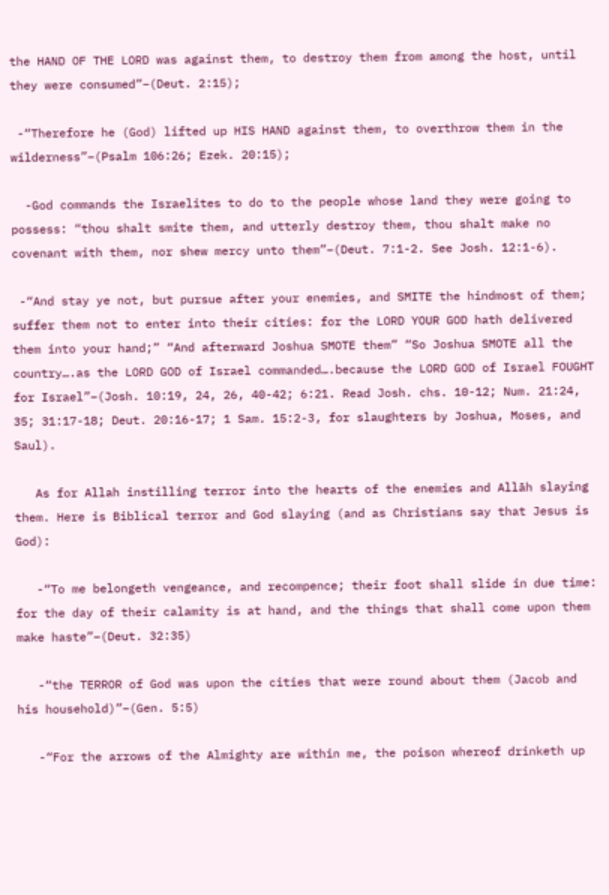the HAND OF THE LORD was against them, to destroy them from among the host, until they were consumed”–(Deut. 2:15);

 -“Therefore he (God) lifted up HIS HAND against them, to overthrow them in the wilderness”–(Psalm 106:26; Ezek. 20:15);

  -God commands the Israelites to do to the people whose land they were going to possess: “thou shalt smite them, and utterly destroy them, thou shalt make no covenant with them, nor shew mercy unto them”–(Deut. 7:1-2. See Josh. 12:1-6).

 -“And stay ye not, but pursue after your enemies, and SMITE the hindmost of them; suffer them not to enter into their cities: for the LORD YOUR GOD hath delivered them into your hand;” “And afterward Joshua SMOTE them” “So Joshua SMOTE all the country….as the LORD GOD of Israel commanded….because the LORD GOD of Israel FOUGHT for Israel”–(Josh. 10:19, 24, 26, 40-42; 6:21. Read Josh. chs. 10-12; Num. 21:24, 35; 31:17-18; Deut. 20:16-17; 1 Sam. 15:2-3, for slaughters by Joshua, Moses, and Saul).

   As for Allah instilling terror into the hearts of the enemies and Allāh slaying them. Here is Biblical terror and God slaying (and as Christians say that Jesus is God):

   -“To me belongeth vengeance, and recompence; their foot shall slide in due time: for the day of their calamity is at hand, and the things that shall come upon them make haste”–(Deut. 32:35)

   -“the TERROR of God was upon the cities that were round about them (Jacob and his household)”–(Gen. 5:5)

   -“For the arrows of the Almighty are within me, the poison whereof drinketh up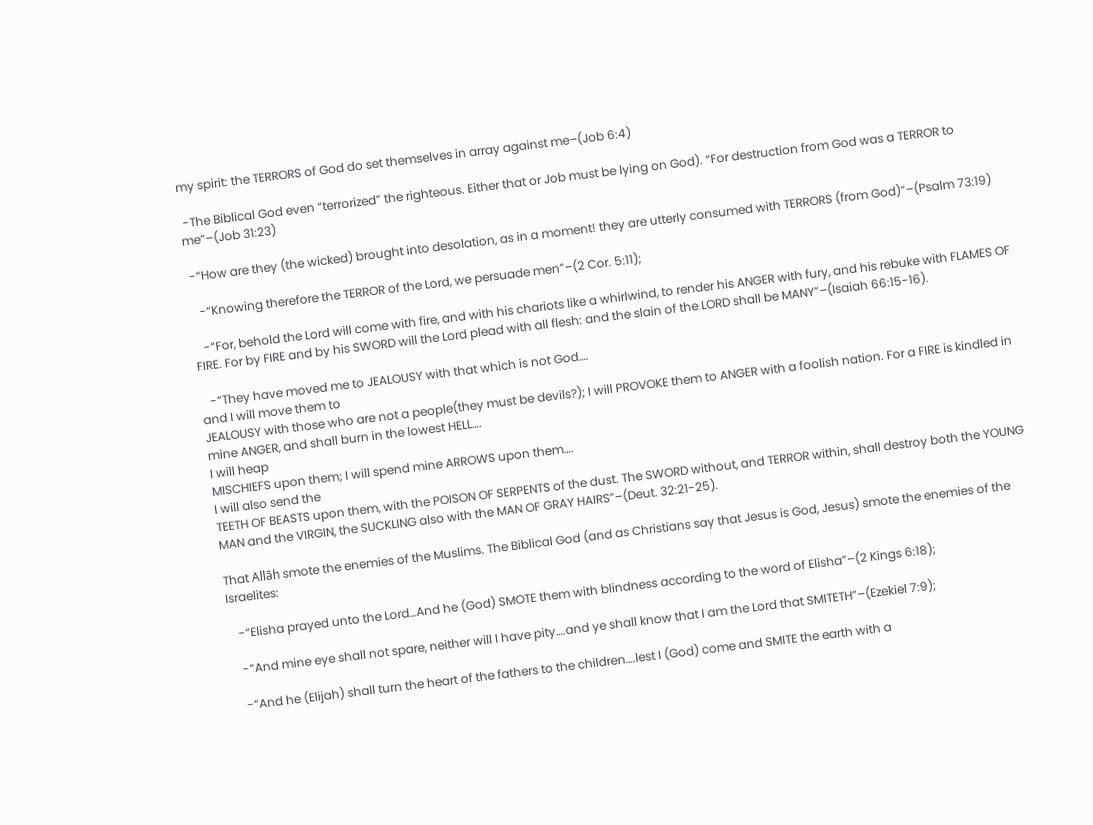my spirit: the TERRORS of God do set themselves in array against me–(Job 6:4)

 -The Biblical God even “terrorized” the righteous. Either that or Job must be lying on God). “For destruction from God was a TERROR to me”–(Job 31:23)

 -“How are they (the wicked) brought into desolation, as in a moment! they are utterly consumed with TERRORS (from God)”–(Psalm 73:19)

   -“Knowing therefore the TERROR of the Lord, we persuade men”–(2 Cor. 5:11);

   -“For, behold the Lord will come with fire, and with his chariots like a whirlwind, to render his ANGER with fury, and his rebuke with FLAMES OF FIRE. For by FIRE and by his SWORD will the Lord plead with all flesh: and the slain of the LORD shall be MANY”–(Isaiah 66:15-16).

   -“They have moved me to JEALOUSY with that which is not God….
and I will move them to
JEALOUSY with those who are not a people(they must be devils?); I will PROVOKE them to ANGER with a foolish nation. For a FIRE is kindled in mine ANGER, and shall burn in the lowest HELL….
I will heap
MISCHIEFS upon them; I will spend mine ARROWS upon them….
I will also send the
TEETH OF BEASTS upon them, with the POISON OF SERPENTS of the dust. The SWORD without, and TERROR within, shall destroy both the YOUNG MAN and the VIRGIN, the SUCKLING also with the MAN OF GRAY HAIRS”–(Deut. 32:21-25).

That Allāh smote the enemies of the Muslims. The Biblical God (and as Christians say that Jesus is God, Jesus) smote the enemies of the Israelites:

   -“Elisha prayed unto the Lord…And he (God) SMOTE them with blindness according to the word of Elisha”–(2 Kings 6:18);

   -“And mine eye shall not spare, neither will I have pity….and ye shall know that I am the Lord that SMITETH”–(Ezekiel 7:9);

   -“And he (Elijah) shall turn the heart of the fathers to the children….lest I (God) come and SMITE the earth with a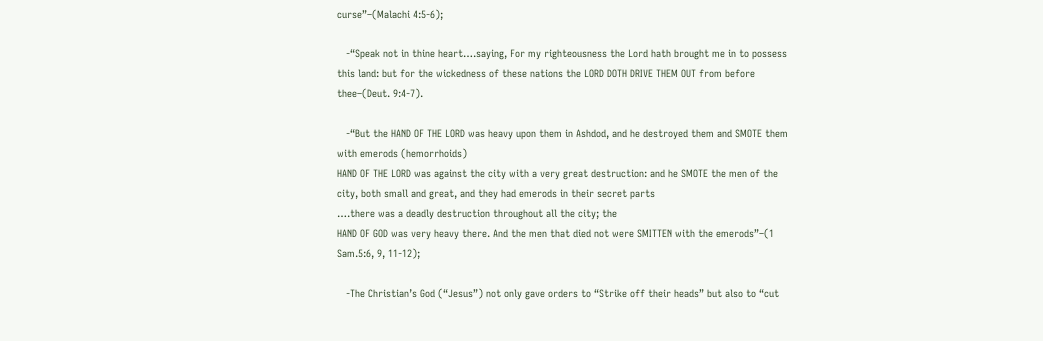curse”–(Malachi 4:5-6);

   -“Speak not in thine heart….saying, For my righteousness the Lord hath brought me in to possess this land: but for the wickedness of these nations the LORD DOTH DRIVE THEM OUT from before thee–(Deut. 9:4-7).

   -“But the HAND OF THE LORD was heavy upon them in Ashdod, and he destroyed them and SMOTE them with emerods (hemorrhoids)
HAND OF THE LORD was against the city with a very great destruction: and he SMOTE the men of the city, both small and great, and they had emerods in their secret parts
….there was a deadly destruction throughout all the city; the
HAND OF GOD was very heavy there. And the men that died not were SMITTEN with the emerods”–(1 Sam.5:6, 9, 11-12);

   -The Christian’s God (“Jesus”) not only gave orders to “Strike off their heads” but also to “cut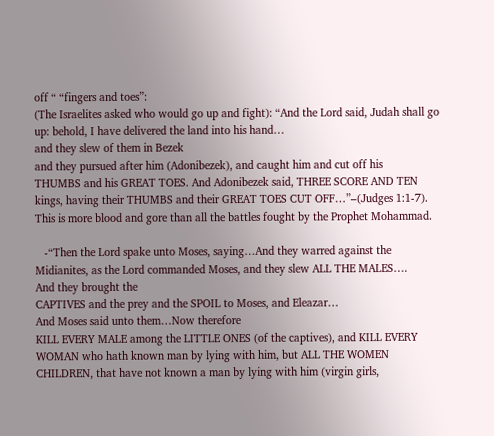off “ “fingers and toes”:
(The Israelites asked who would go up and fight): “And the Lord said, Judah shall go up: behold, I have delivered the land into his hand…
and they slew of them in Bezek
and they pursued after him (Adonibezek), and caught him and cut off his
THUMBS and his GREAT TOES. And Adonibezek said, THREE SCORE AND TEN kings, having their THUMBS and their GREAT TOES CUT OFF…”–(Judges 1:1-7). This is more blood and gore than all the battles fought by the Prophet Mohammad.

   -“Then the Lord spake unto Moses, saying…And they warred against the Midianites, as the Lord commanded Moses, and they slew ALL THE MALES….
And they brought the
CAPTIVES and the prey and the SPOIL to Moses, and Eleazar…
And Moses said unto them…Now therefore
KILL EVERY MALE among the LITTLE ONES (of the captives), and KILL EVERY WOMAN who hath known man by lying with him, but ALL THE WOMEN CHILDREN, that have not known a man by lying with him (virgin girls,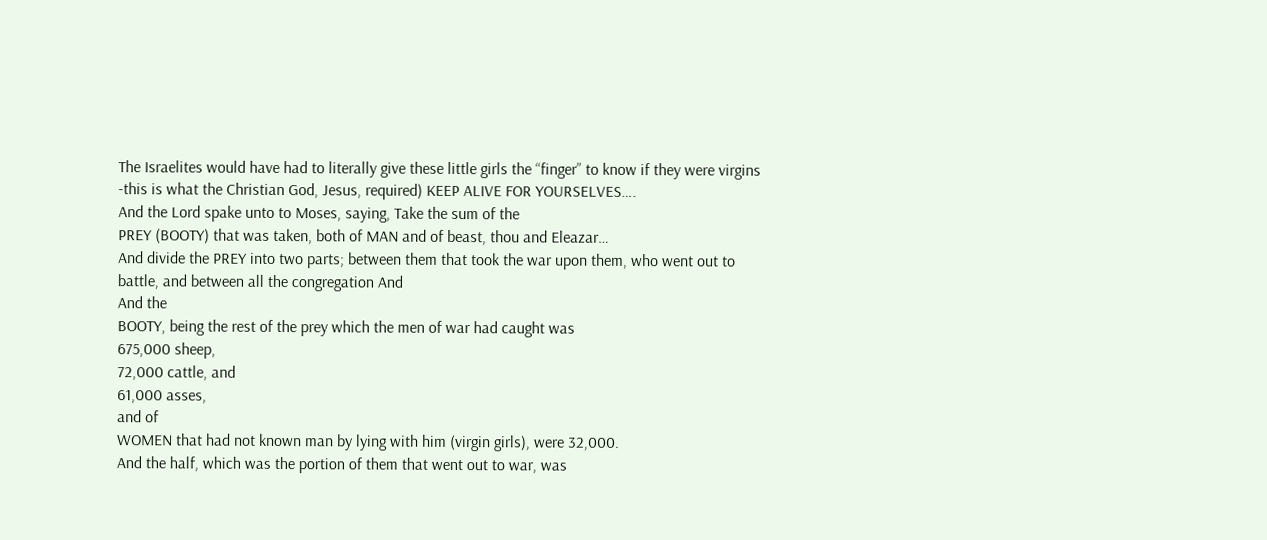The Israelites would have had to literally give these little girls the “finger” to know if they were virgins -this is what the Christian God, Jesus, required) KEEP ALIVE FOR YOURSELVES….
And the Lord spake unto to Moses, saying, Take the sum of the
PREY (BOOTY) that was taken, both of MAN and of beast, thou and Eleazar…
And divide the PREY into two parts; between them that took the war upon them, who went out to battle, and between all the congregation And
And the
BOOTY, being the rest of the prey which the men of war had caught was
675,000 sheep,
72,000 cattle, and
61,000 asses,
and of
WOMEN that had not known man by lying with him (virgin girls), were 32,000.
And the half, which was the portion of them that went out to war, was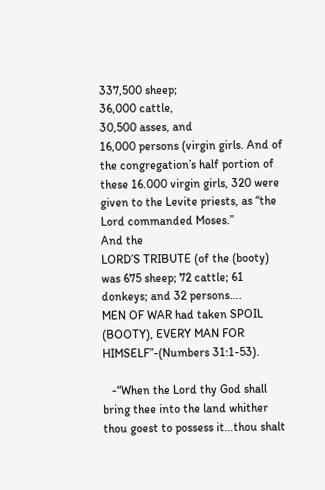337,500 sheep;
36,000 cattle,
30,500 asses, and
16,000 persons (virgin girls. And of the congregation’s half portion of these 16.000 virgin girls, 320 were given to the Levite priests, as “the Lord commanded Moses.”
And the
LORD’S TRIBUTE (of the (booty) was 675 sheep; 72 cattle; 61 donkeys; and 32 persons….
MEN OF WAR had taken SPOIL (BOOTY), EVERY MAN FOR HIMSELF”-(Numbers 31:1-53).

   -“When the Lord thy God shall bring thee into the land whither thou goest to possess it…thou shalt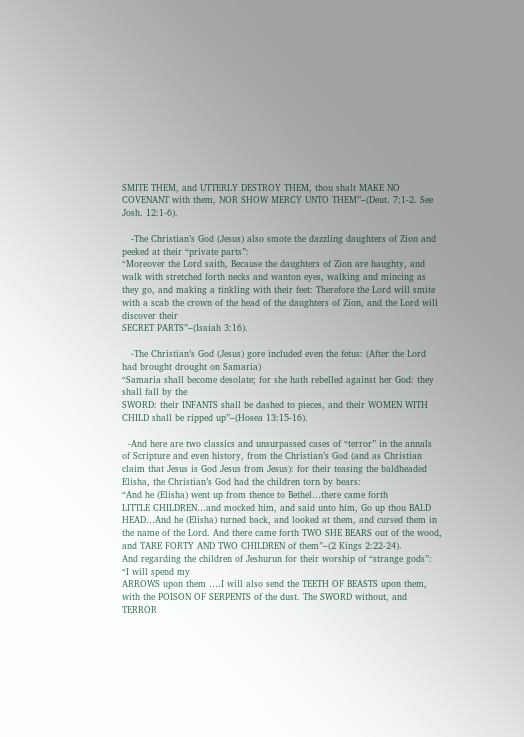SMITE THEM, and UTTERLY DESTROY THEM, thou shalt MAKE NO COVENANT with them, NOR SHOW MERCY UNTO THEM”–(Deut. 7:1-2. See Josh. 12:1-6).

   -The Christian’s God (Jesus) also smote the dazzling daughters of Zion and peeked at their “private parts”:
“Moreover the Lord saith, Because the daughters of Zion are haughty, and walk with stretched forth necks and wanton eyes, walking and mincing as they go, and making a tinkling with their feet: Therefore the Lord will smite with a scab the crown of the head of the daughters of Zion, and the Lord will discover their
SECRET PARTS”–(Isaiah 3:16).

   -The Christian’s God (Jesus) gore included even the fetus: (After the Lord had brought drought on Samaria)
“Samaria shall become desolate; for she hath rebelled against her God: they shall fall by the
SWORD: their INFANTS shall be dashed to pieces, and their WOMEN WITH CHILD shall be ripped up”–(Hosea 13:15-16).

  -And here are two classics and unsurpassed cases of “terror” in the annals of Scripture and even history, from the Christian’s God (and as Christian claim that Jesus is God Jesus from Jesus): for their teasing the baldheaded Elisha, the Christian’s God had the children torn by bears:
“And he (Elisha) went up from thence to Bethel…there came forth
LITTLE CHILDREN…and mocked him, and said unto him, Go up thou BALD HEAD…And he (Elisha) turned back, and looked at them, and cursed them in the name of the Lord. And there came forth TWO SHE BEARS out of the wood, and TARE FORTY AND TWO CHILDREN of them”–(2 Kings 2:22-24).
And regarding the children of Jeshurun for their worship of “strange gods”:
“I will spend my
ARROWS upon them ….I will also send the TEETH OF BEASTS upon them, with the POISON OF SERPENTS of the dust. The SWORD without, and TERROR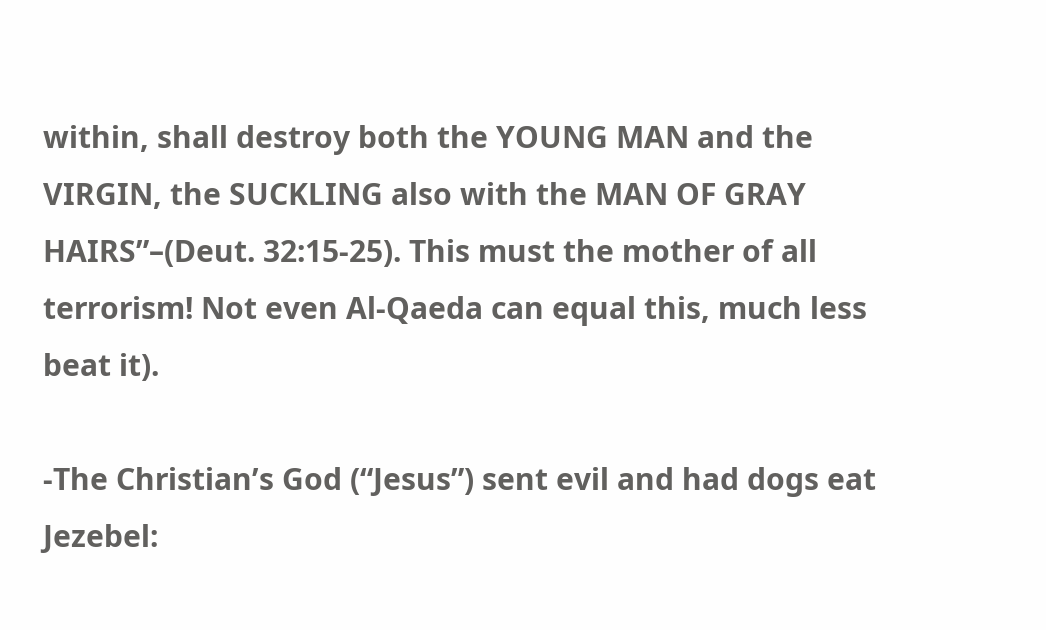within, shall destroy both the YOUNG MAN and the VIRGIN, the SUCKLING also with the MAN OF GRAY HAIRS”–(Deut. 32:15-25). This must the mother of all terrorism! Not even Al-Qaeda can equal this, much less beat it).

-The Christian’s God (“Jesus”) sent evil and had dogs eat Jezebel: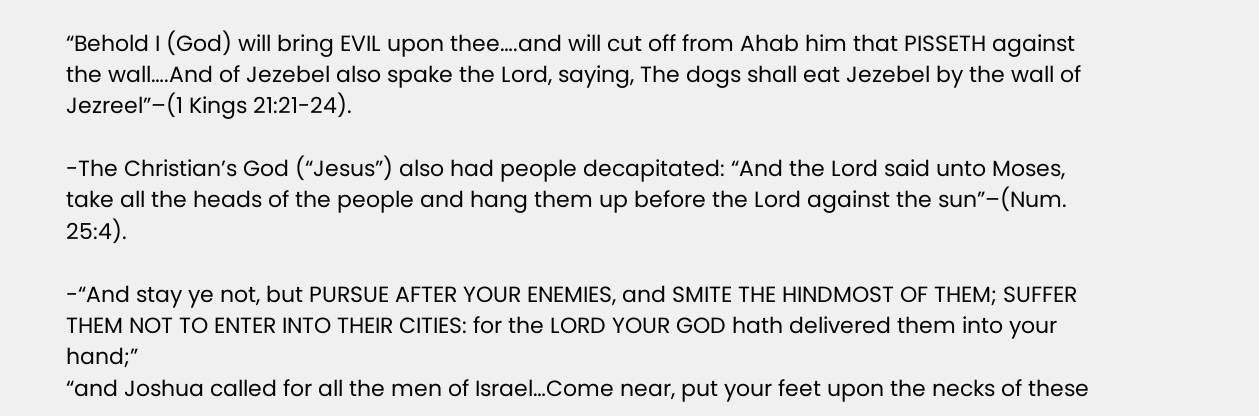“Behold I (God) will bring EVIL upon thee….and will cut off from Ahab him that PISSETH against the wall….And of Jezebel also spake the Lord, saying, The dogs shall eat Jezebel by the wall of Jezreel”–(1 Kings 21:21-24).

-The Christian’s God (“Jesus”) also had people decapitated: “And the Lord said unto Moses, take all the heads of the people and hang them up before the Lord against the sun”–(Num. 25:4).

-“And stay ye not, but PURSUE AFTER YOUR ENEMIES, and SMITE THE HINDMOST OF THEM; SUFFER THEM NOT TO ENTER INTO THEIR CITIES: for the LORD YOUR GOD hath delivered them into your hand;”
“and Joshua called for all the men of Israel…Come near, put your feet upon the necks of these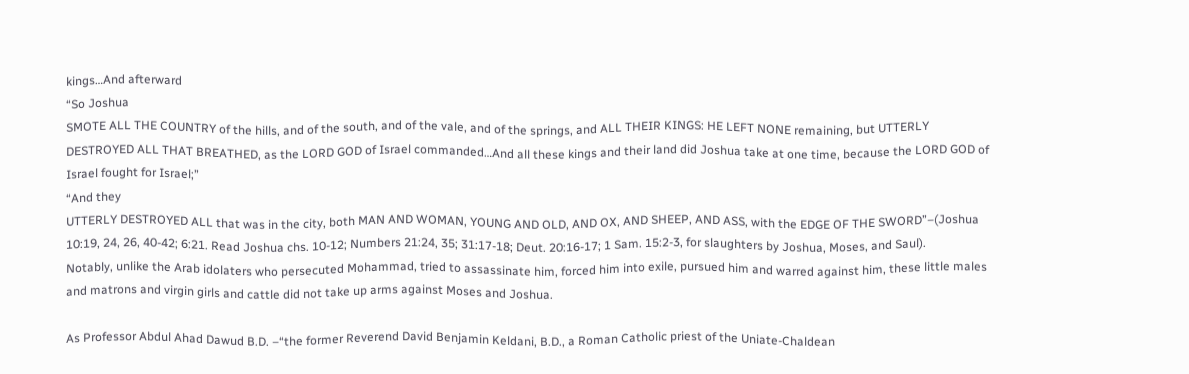kings…And afterward
“So Joshua
SMOTE ALL THE COUNTRY of the hills, and of the south, and of the vale, and of the springs, and ALL THEIR KINGS: HE LEFT NONE remaining, but UTTERLY DESTROYED ALL THAT BREATHED, as the LORD GOD of Israel commanded…And all these kings and their land did Joshua take at one time, because the LORD GOD of Israel fought for Israel;”
“And they
UTTERLY DESTROYED ALL that was in the city, both MAN AND WOMAN, YOUNG AND OLD, AND OX, AND SHEEP, AND ASS, with the EDGE OF THE SWORD”–(Joshua 10:19, 24, 26, 40-42; 6:21. Read Joshua chs. 10-12; Numbers 21:24, 35; 31:17-18; Deut. 20:16-17; 1 Sam. 15:2-3, for slaughters by Joshua, Moses, and Saul).
Notably, unlike the Arab idolaters who persecuted Mohammad, tried to assassinate him, forced him into exile, pursued him and warred against him, these little males and matrons and virgin girls and cattle did not take up arms against Moses and Joshua.

As Professor Abdul Ahad Dawud B.D. –“the former Reverend David Benjamin Keldani, B.D., a Roman Catholic priest of the Uniate-Chaldean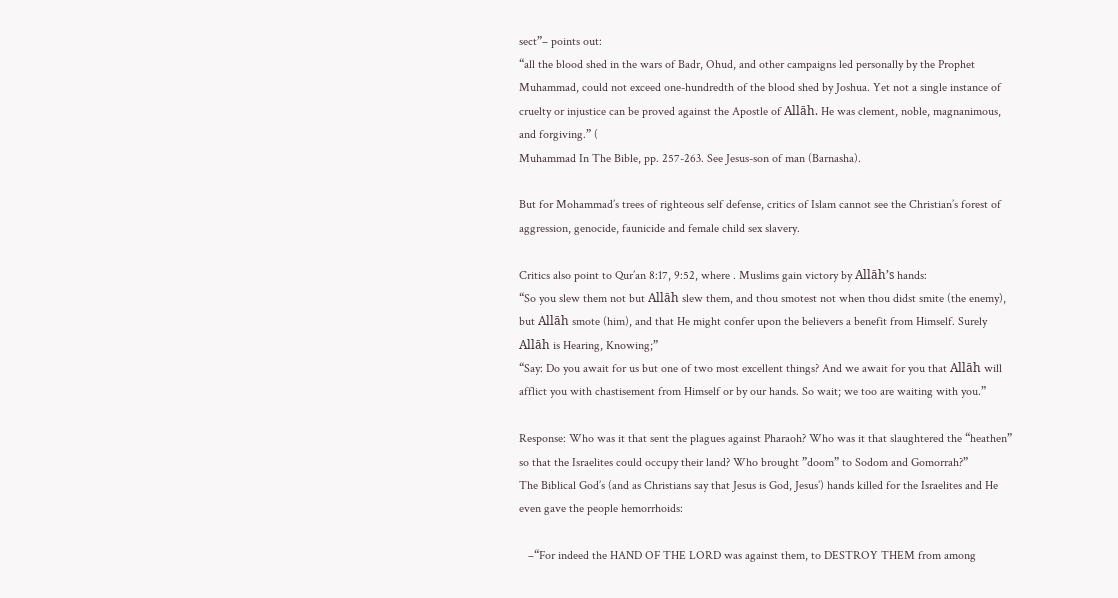sect”– points out:
“all the blood shed in the wars of Badr, Ohud, and other campaigns led personally by the Prophet Muhammad, could not exceed one-hundredth of the blood shed by Joshua. Yet not a single instance of cruelty or injustice can be proved against the Apostle of Allāh. He was clement, noble, magnanimous, and forgiving.” (
Muhammad In The Bible, pp. 257-263. See Jesus-son of man (Barnasha).

But for Mohammad’s trees of righteous self defense, critics of Islam cannot see the Christian’s forest of aggression, genocide, faunicide and female child sex slavery.

Critics also point to Qur’an 8:17, 9:52, where . Muslims gain victory by Allāh’s hands:
“So you slew them not but Allāh slew them, and thou smotest not when thou didst smite (the enemy), but Allāh smote (him), and that He might confer upon the believers a benefit from Himself. Surely Allāh is Hearing, Knowing;”
“Say: Do you await for us but one of two most excellent things? And we await for you that Allāh will afflict you with chastisement from Himself or by our hands. So wait; we too are waiting with you.”

Response: Who was it that sent the plagues against Pharaoh? Who was it that slaughtered the “heathen” so that the Israelites could occupy their land? Who brought ”doom” to Sodom and Gomorrah?”
The Biblical God’s (and as Christians say that Jesus is God, Jesus’) hands killed for the Israelites and He even gave the people hemorrhoids:

   –“For indeed the HAND OF THE LORD was against them, to DESTROY THEM from among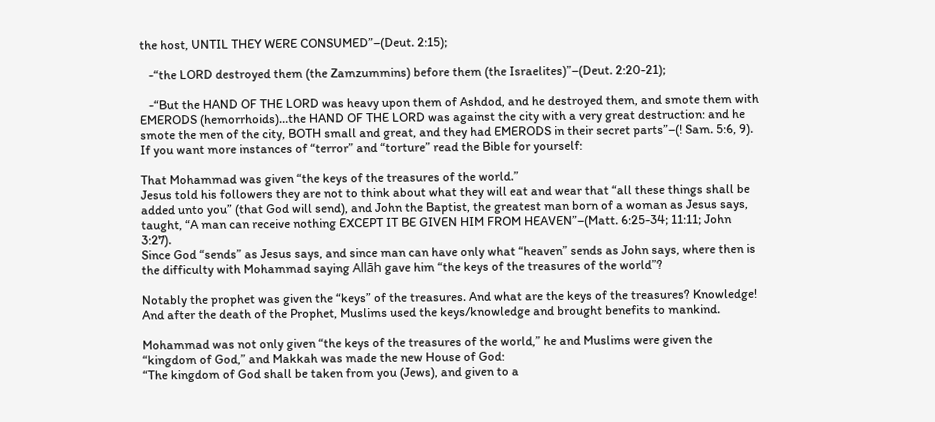the host, UNTIL THEY WERE CONSUMED”–(Deut. 2:15);

   -“the LORD destroyed them (the Zamzummins) before them (the Israelites)”–(Deut. 2:20-21);

   -“But the HAND OF THE LORD was heavy upon them of Ashdod, and he destroyed them, and smote them with EMERODS (hemorrhoids)…the HAND OF THE LORD was against the city with a very great destruction: and he smote the men of the city, BOTH small and great, and they had EMERODS in their secret parts”–(! Sam. 5:6, 9).
If you want more instances of “terror” and “torture” read the Bible for yourself:

That Mohammad was given “the keys of the treasures of the world.”
Jesus told his followers they are not to think about what they will eat and wear that “all these things shall be added unto you” (that God will send), and John the Baptist, the greatest man born of a woman as Jesus says, taught, “A man can receive nothing EXCEPT IT BE GIVEN HIM FROM HEAVEN”–(Matt. 6:25-34; 11:11; John 3:27).
Since God “sends” as Jesus says, and since man can have only what “heaven” sends as John says, where then is the difficulty with Mohammad saying Allāh gave him “the keys of the treasures of the world”?

Notably the prophet was given the “keys” of the treasures. And what are the keys of the treasures? Knowledge! And after the death of the Prophet, Muslims used the keys/knowledge and brought benefits to mankind.

Mohammad was not only given “the keys of the treasures of the world,” he and Muslims were given the “kingdom of God,” and Makkah was made the new House of God:
“The kingdom of God shall be taken from you (Jews), and given to a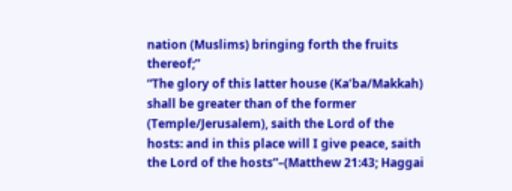nation (Muslims) bringing forth the fruits thereof;”
“The glory of this latter house (Ka’ba/Makkah) shall be greater than of the former (Temple/Jerusalem), saith the Lord of the hosts: and in this place will I give peace, saith the Lord of the hosts”–(Matthew 21:43; Haggai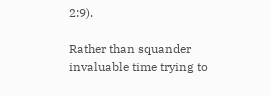2:9).

Rather than squander invaluable time trying to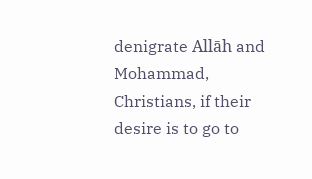denigrate Allāh and Mohammad, Christians, if their desire is to go to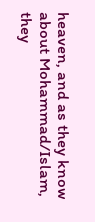heaven, and as they know about Mohammad/Islam, they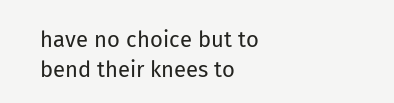have no choice but to bend their knees to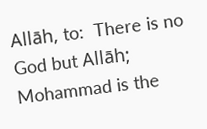Allāh, to:  There is no God but Allāh;  Mohammad is the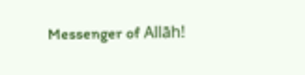Messenger of Allāh!